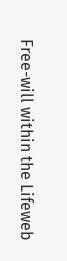Free-will within the Lifeweb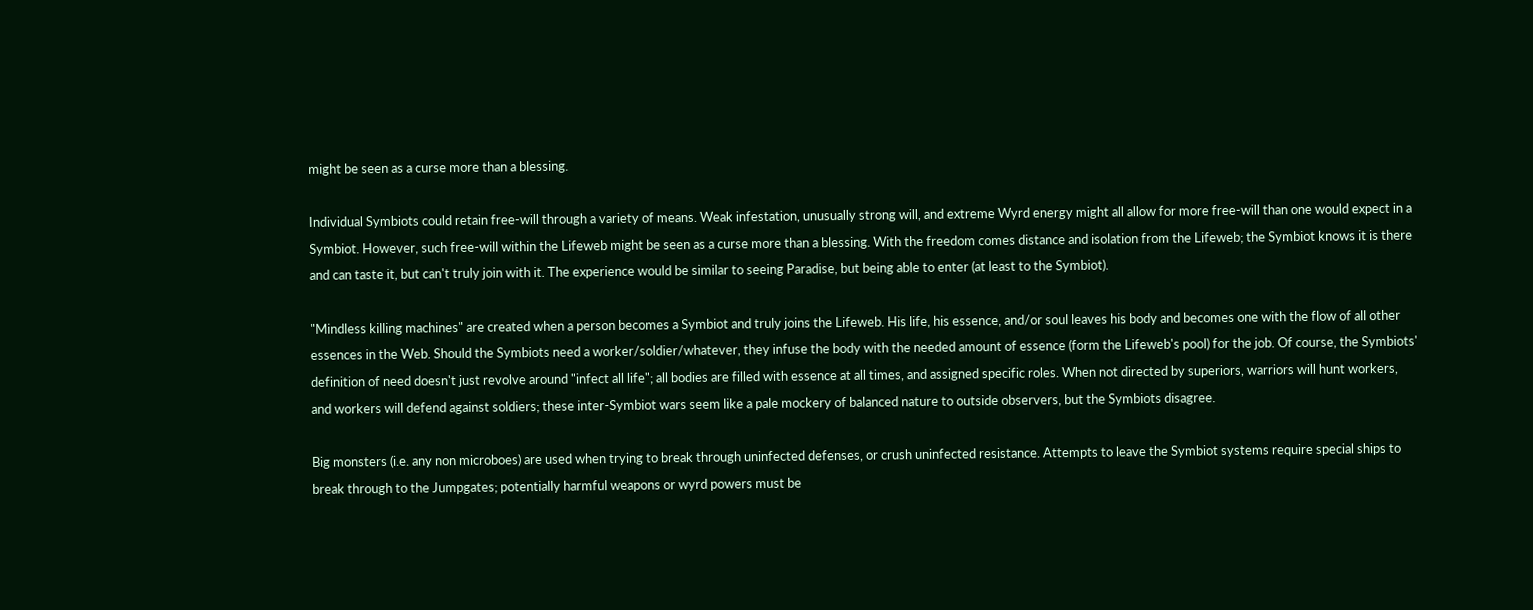might be seen as a curse more than a blessing.

Individual Symbiots could retain free-will through a variety of means. Weak infestation, unusually strong will, and extreme Wyrd energy might all allow for more free-will than one would expect in a Symbiot. However, such free-will within the Lifeweb might be seen as a curse more than a blessing. With the freedom comes distance and isolation from the Lifeweb; the Symbiot knows it is there and can taste it, but can't truly join with it. The experience would be similar to seeing Paradise, but being able to enter (at least to the Symbiot).

"Mindless killing machines" are created when a person becomes a Symbiot and truly joins the Lifeweb. His life, his essence, and/or soul leaves his body and becomes one with the flow of all other essences in the Web. Should the Symbiots need a worker/soldier/whatever, they infuse the body with the needed amount of essence (form the Lifeweb's pool) for the job. Of course, the Symbiots' definition of need doesn't just revolve around "infect all life"; all bodies are filled with essence at all times, and assigned specific roles. When not directed by superiors, warriors will hunt workers, and workers will defend against soldiers; these inter-Symbiot wars seem like a pale mockery of balanced nature to outside observers, but the Symbiots disagree.

Big monsters (i.e. any non microboes) are used when trying to break through uninfected defenses, or crush uninfected resistance. Attempts to leave the Symbiot systems require special ships to break through to the Jumpgates; potentially harmful weapons or wyrd powers must be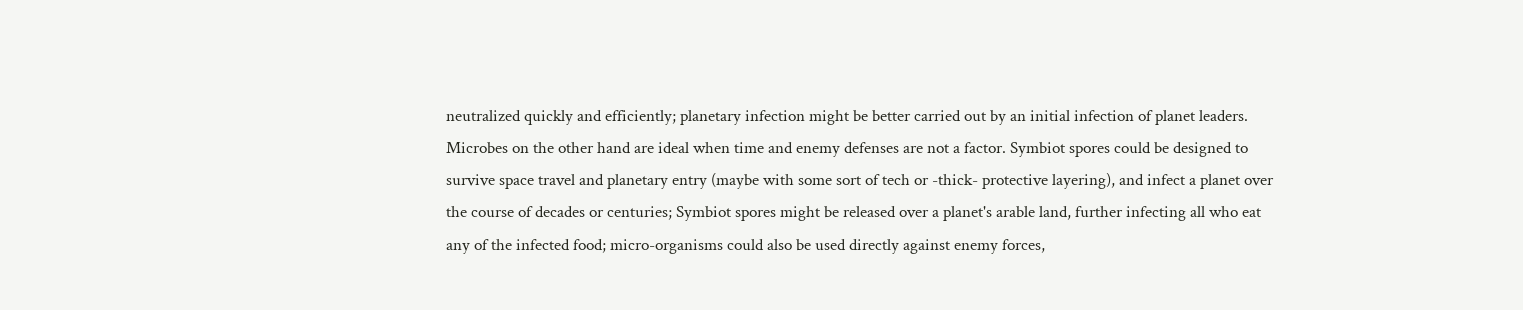neutralized quickly and efficiently; planetary infection might be better carried out by an initial infection of planet leaders. Microbes on the other hand are ideal when time and enemy defenses are not a factor. Symbiot spores could be designed to survive space travel and planetary entry (maybe with some sort of tech or -thick- protective layering), and infect a planet over the course of decades or centuries; Symbiot spores might be released over a planet's arable land, further infecting all who eat any of the infected food; micro-organisms could also be used directly against enemy forces,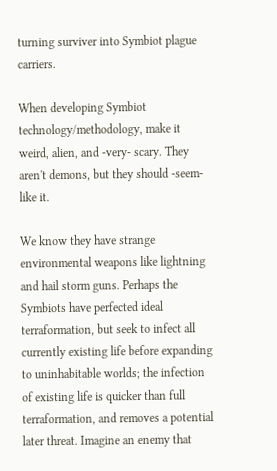turning surviver into Symbiot plague carriers.

When developing Symbiot technology/methodology, make it weird, alien, and -very- scary. They aren't demons, but they should -seem- like it.

We know they have strange environmental weapons like lightning and hail storm guns. Perhaps the Symbiots have perfected ideal terraformation, but seek to infect all currently existing life before expanding to uninhabitable worlds; the infection of existing life is quicker than full terraformation, and removes a potential later threat. Imagine an enemy that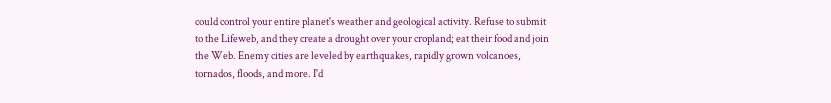could control your entire planet's weather and geological activity. Refuse to submit to the Lifeweb, and they create a drought over your cropland; eat their food and join the Web. Enemy cities are leveled by earthquakes, rapidly grown volcanoes, tornados, floods, and more. I'd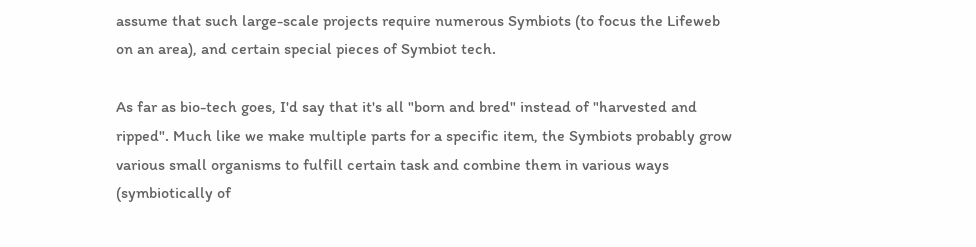assume that such large-scale projects require numerous Symbiots (to focus the Lifeweb on an area), and certain special pieces of Symbiot tech.

As far as bio-tech goes, I'd say that it's all "born and bred" instead of "harvested and ripped". Much like we make multiple parts for a specific item, the Symbiots probably grow various small organisms to fulfill certain task and combine them in various ways (symbiotically of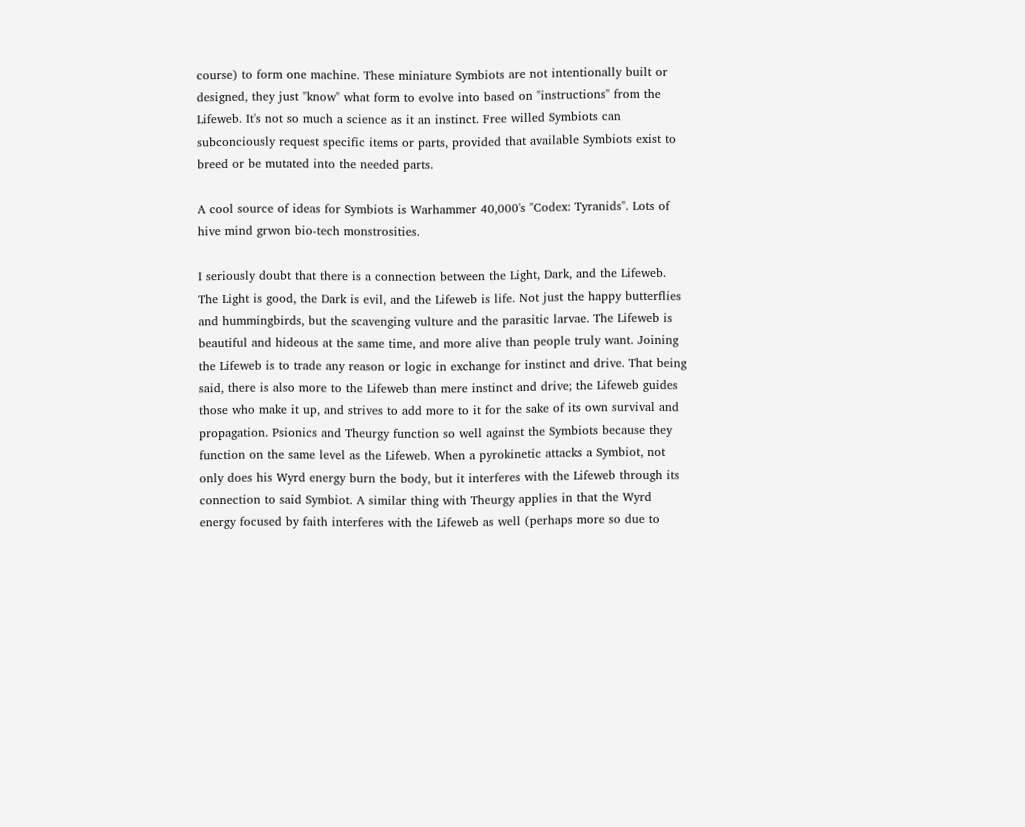course) to form one machine. These miniature Symbiots are not intentionally built or designed, they just "know" what form to evolve into based on "instructions" from the Lifeweb. It's not so much a science as it an instinct. Free willed Symbiots can subconciously request specific items or parts, provided that available Symbiots exist to breed or be mutated into the needed parts.

A cool source of ideas for Symbiots is Warhammer 40,000's "Codex: Tyranids". Lots of hive mind grwon bio-tech monstrosities.

I seriously doubt that there is a connection between the Light, Dark, and the Lifeweb. The Light is good, the Dark is evil, and the Lifeweb is life. Not just the happy butterflies and hummingbirds, but the scavenging vulture and the parasitic larvae. The Lifeweb is beautiful and hideous at the same time, and more alive than people truly want. Joining the Lifeweb is to trade any reason or logic in exchange for instinct and drive. That being said, there is also more to the Lifeweb than mere instinct and drive; the Lifeweb guides those who make it up, and strives to add more to it for the sake of its own survival and propagation. Psionics and Theurgy function so well against the Symbiots because they function on the same level as the Lifeweb. When a pyrokinetic attacks a Symbiot, not only does his Wyrd energy burn the body, but it interferes with the Lifeweb through its connection to said Symbiot. A similar thing with Theurgy applies in that the Wyrd energy focused by faith interferes with the Lifeweb as well (perhaps more so due to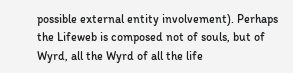possible external entity involvement). Perhaps the Lifeweb is composed not of souls, but of Wyrd, all the Wyrd of all the life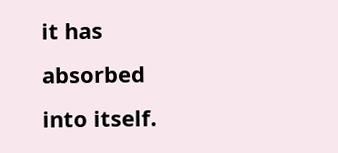it has absorbed into itself.